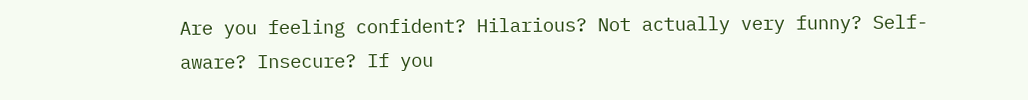Are you feeling confident? Hilarious? Not actually very funny? Self-aware? Insecure? If you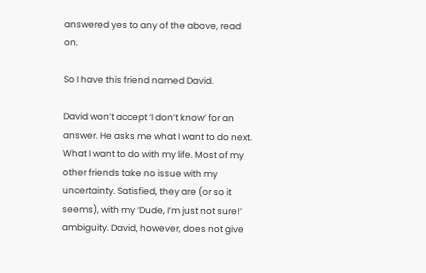answered yes to any of the above, read on.

So I have this friend named David.

David won’t accept ‘I don’t know’ for an answer. He asks me what I want to do next. What I want to do with my life. Most of my other friends take no issue with my uncertainty. Satisfied, they are (or so it seems), with my ‘Dude, I’m just not sure!’ ambiguity. David, however, does not give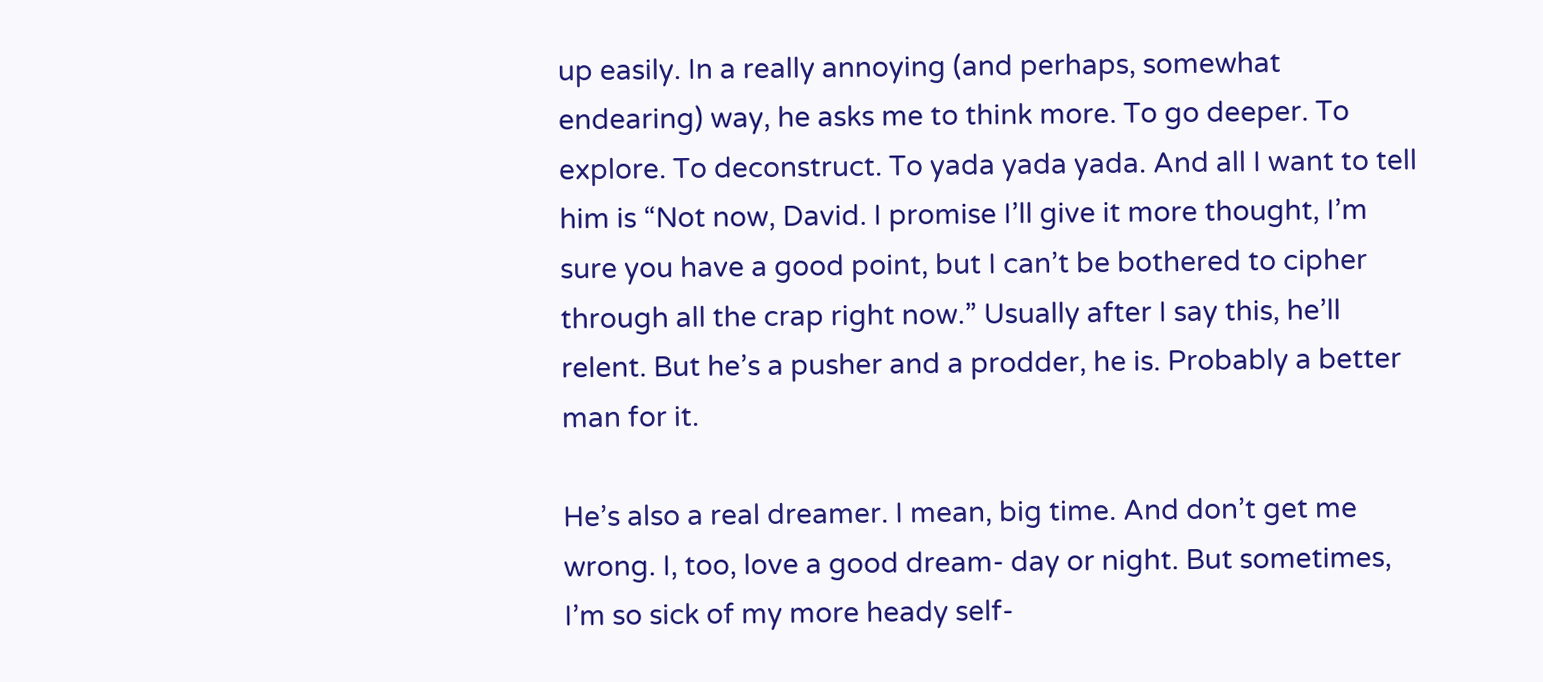up easily. In a really annoying (and perhaps, somewhat endearing) way, he asks me to think more. To go deeper. To explore. To deconstruct. To yada yada yada. And all I want to tell him is “Not now, David. I promise I’ll give it more thought, I’m sure you have a good point, but I can’t be bothered to cipher through all the crap right now.” Usually after I say this, he’ll relent. But he’s a pusher and a prodder, he is. Probably a better man for it.

He’s also a real dreamer. I mean, big time. And don’t get me wrong. I, too, love a good dream- day or night. But sometimes, I’m so sick of my more heady self-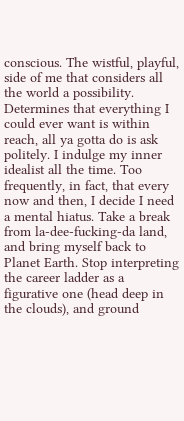conscious. The wistful, playful, side of me that considers all the world a possibility. Determines that everything I could ever want is within reach, all ya gotta do is ask politely. I indulge my inner idealist all the time. Too frequently, in fact, that every now and then, I decide I need a mental hiatus. Take a break from la-dee-fucking-da land, and bring myself back to Planet Earth. Stop interpreting the career ladder as a figurative one (head deep in the clouds), and ground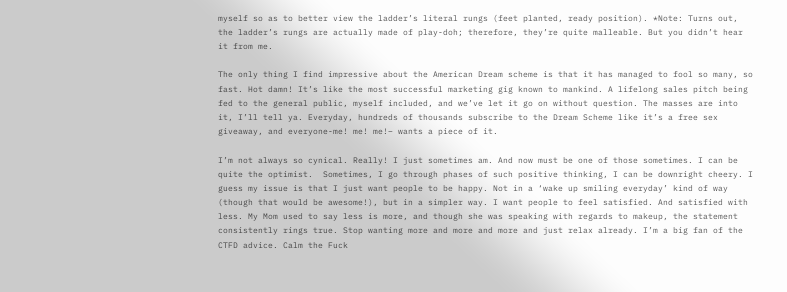myself so as to better view the ladder’s literal rungs (feet planted, ready position). *Note: Turns out, the ladder’s rungs are actually made of play-doh; therefore, they’re quite malleable. But you didn’t hear it from me.

The only thing I find impressive about the American Dream scheme is that it has managed to fool so many, so fast. Hot damn! It’s like the most successful marketing gig known to mankind. A lifelong sales pitch being fed to the general public, myself included, and we’ve let it go on without question. The masses are into it, I’ll tell ya. Everyday, hundreds of thousands subscribe to the Dream Scheme like it’s a free sex giveaway, and everyone-me! me! me!– wants a piece of it.

I’m not always so cynical. Really! I just sometimes am. And now must be one of those sometimes. I can be quite the optimist.  Sometimes, I go through phases of such positive thinking, I can be downright cheery. I guess my issue is that I just want people to be happy. Not in a ‘wake up smiling everyday’ kind of way (though that would be awesome!), but in a simpler way. I want people to feel satisfied. And satisfied with less. My Mom used to say less is more, and though she was speaking with regards to makeup, the statement consistently rings true. Stop wanting more and more and more and just relax already. I’m a big fan of the CTFD advice. Calm the Fuck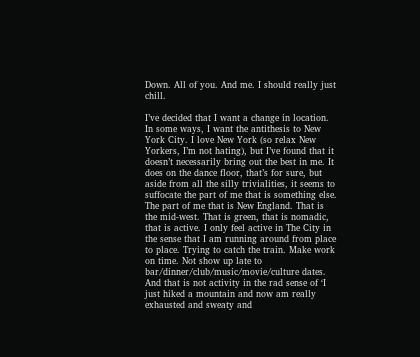Down. All of you. And me. I should really just chill.

I’ve decided that I want a change in location. In some ways, I want the antithesis to New York City. I love New York (so relax New Yorkers, I’m not hating), but I’ve found that it doesn’t necessarily bring out the best in me. It does on the dance floor, that’s for sure, but aside from all the silly trivialities, it seems to suffocate the part of me that is something else. The part of me that is New England. That is the mid-west. That is green, that is nomadic, that is active. I only feel active in The City in the sense that I am running around from place to place. Trying to catch the train. Make work on time. Not show up late to bar/dinner/club/music/movie/culture dates. And that is not activity in the rad sense of ‘I just hiked a mountain and now am really exhausted and sweaty and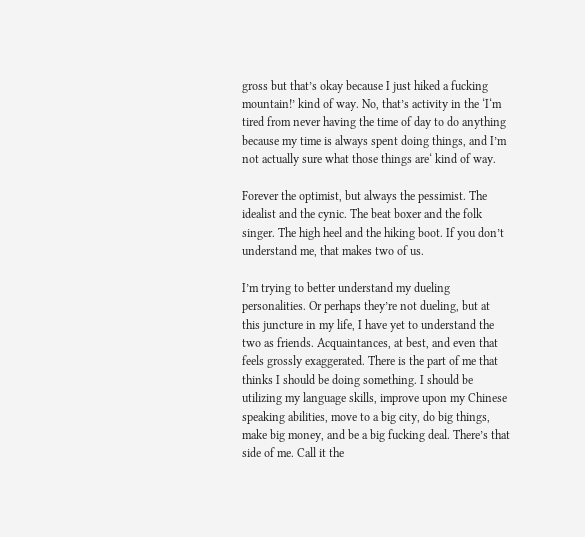gross but that’s okay because I just hiked a fucking mountain!’ kind of way. No, that’s activity in the ‘I‘m tired from never having the time of day to do anything because my time is always spent doing things, and I’m not actually sure what those things are‘ kind of way.

Forever the optimist, but always the pessimist. The idealist and the cynic. The beat boxer and the folk singer. The high heel and the hiking boot. If you don’t understand me, that makes two of us.

I’m trying to better understand my dueling personalities. Or perhaps they’re not dueling, but at this juncture in my life, I have yet to understand the two as friends. Acquaintances, at best, and even that feels grossly exaggerated. There is the part of me that thinks I should be doing something. I should be utilizing my language skills, improve upon my Chinese speaking abilities, move to a big city, do big things, make big money, and be a big fucking deal. There’s that side of me. Call it the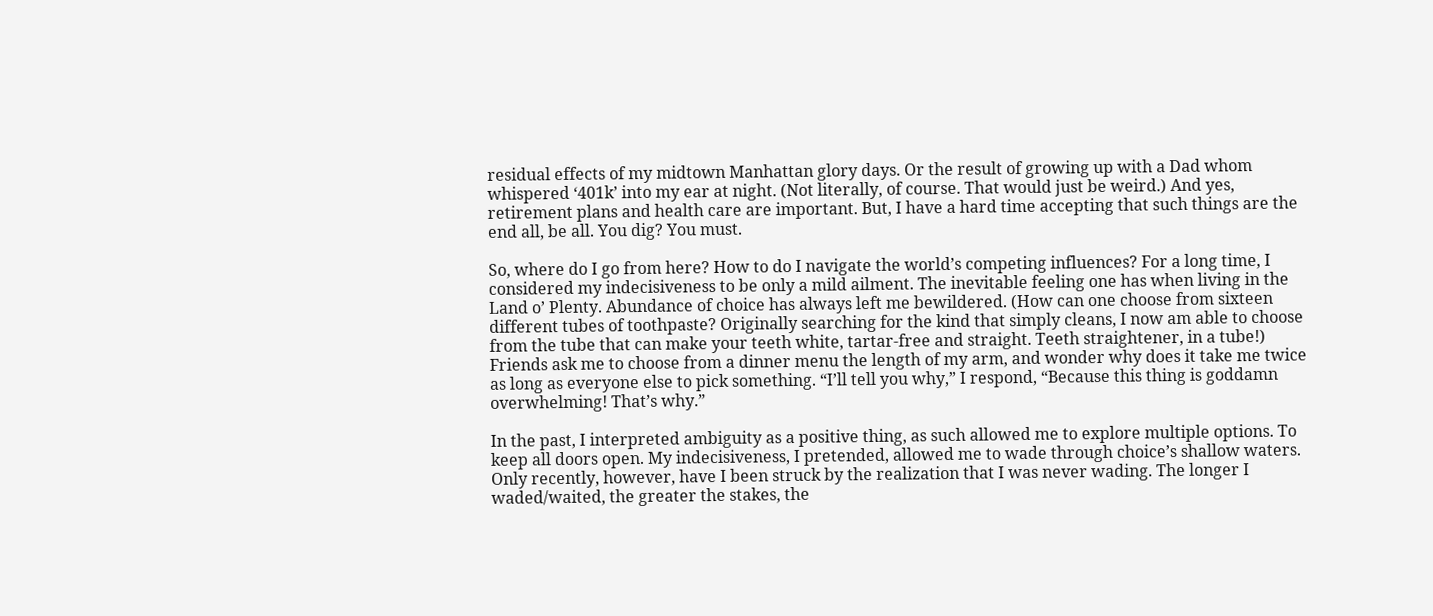residual effects of my midtown Manhattan glory days. Or the result of growing up with a Dad whom whispered ‘401k’ into my ear at night. (Not literally, of course. That would just be weird.) And yes, retirement plans and health care are important. But, I have a hard time accepting that such things are the end all, be all. You dig? You must.

So, where do I go from here? How to do I navigate the world’s competing influences? For a long time, I considered my indecisiveness to be only a mild ailment. The inevitable feeling one has when living in the Land o’ Plenty. Abundance of choice has always left me bewildered. (How can one choose from sixteen different tubes of toothpaste? Originally searching for the kind that simply cleans, I now am able to choose from the tube that can make your teeth white, tartar-free and straight. Teeth straightener, in a tube!) Friends ask me to choose from a dinner menu the length of my arm, and wonder why does it take me twice as long as everyone else to pick something. “I’ll tell you why,” I respond, “Because this thing is goddamn overwhelming! That’s why.”

In the past, I interpreted ambiguity as a positive thing, as such allowed me to explore multiple options. To keep all doors open. My indecisiveness, I pretended, allowed me to wade through choice’s shallow waters. Only recently, however, have I been struck by the realization that I was never wading. The longer I waded/waited, the greater the stakes, the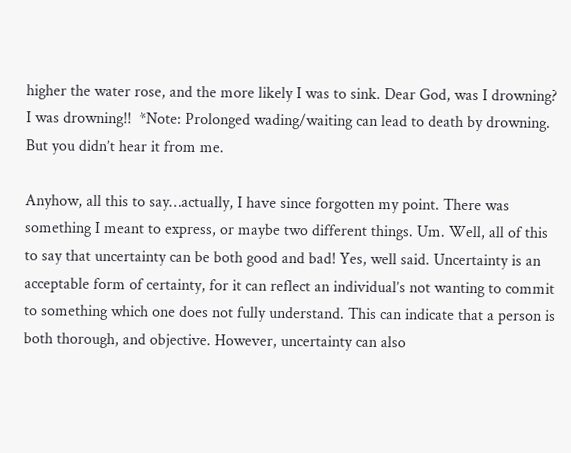higher the water rose, and the more likely I was to sink. Dear God, was I drowning? I was drowning!!  *Note: Prolonged wading/waiting can lead to death by drowning. But you didn’t hear it from me.

Anyhow, all this to say…actually, I have since forgotten my point. There was something I meant to express, or maybe two different things. Um. Well, all of this to say that uncertainty can be both good and bad! Yes, well said. Uncertainty is an acceptable form of certainty, for it can reflect an individual’s not wanting to commit to something which one does not fully understand. This can indicate that a person is both thorough, and objective. However, uncertainty can also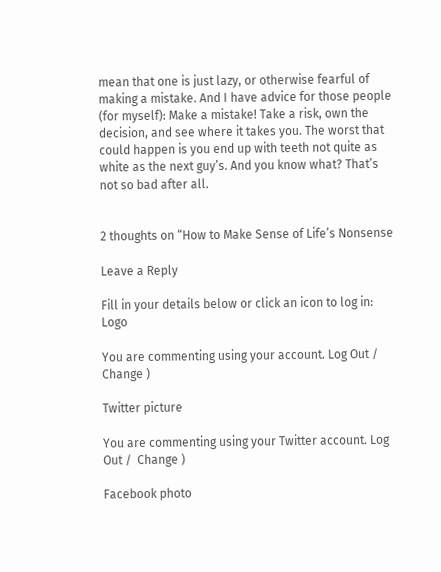mean that one is just lazy, or otherwise fearful of making a mistake. And I have advice for those people (for myself): Make a mistake! Take a risk, own the decision, and see where it takes you. The worst that could happen is you end up with teeth not quite as white as the next guy’s. And you know what? That’s not so bad after all.


2 thoughts on “How to Make Sense of Life’s Nonsense

Leave a Reply

Fill in your details below or click an icon to log in: Logo

You are commenting using your account. Log Out /  Change )

Twitter picture

You are commenting using your Twitter account. Log Out /  Change )

Facebook photo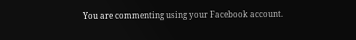You are commenting using your Facebook account.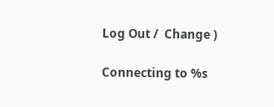Log Out /  Change )

Connecting to %s